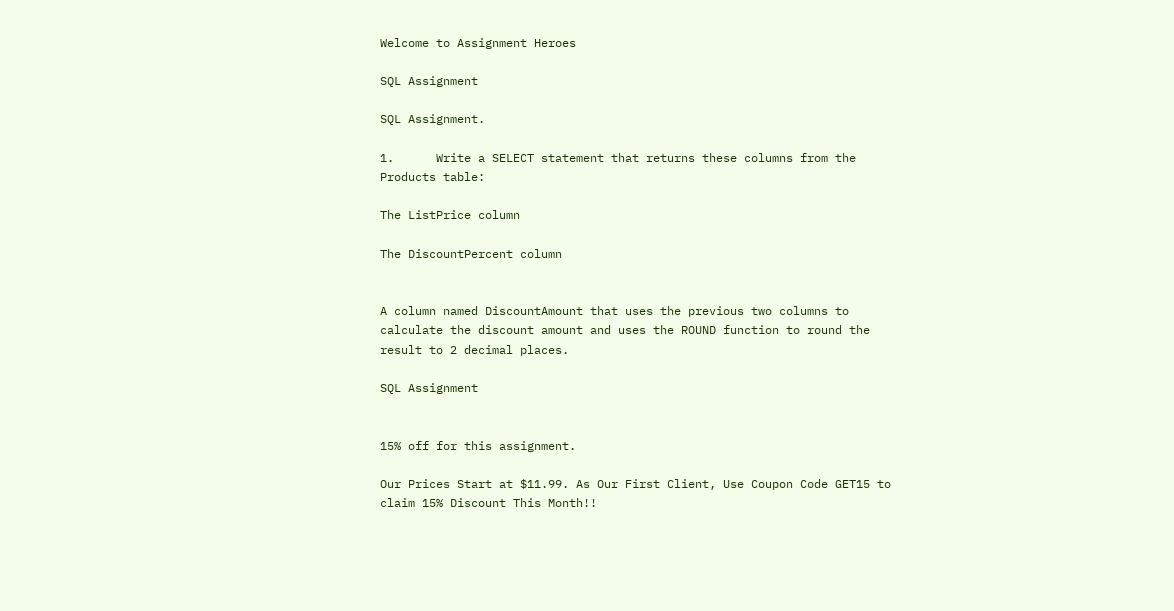Welcome to Assignment Heroes

SQL Assignment

SQL Assignment.

1.      Write a SELECT statement that returns these columns from the Products table:

The ListPrice column

The DiscountPercent column


A column named DiscountAmount that uses the previous two columns to calculate the discount amount and uses the ROUND function to round the result to 2 decimal places.

SQL Assignment


15% off for this assignment.

Our Prices Start at $11.99. As Our First Client, Use Coupon Code GET15 to claim 15% Discount This Month!!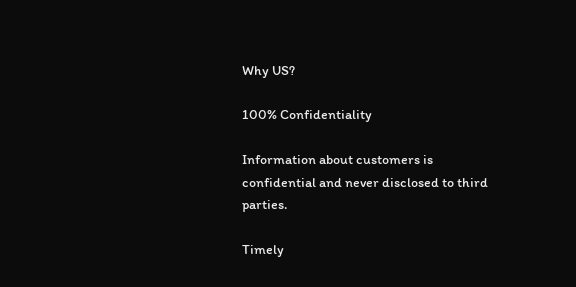Why US?

100% Confidentiality

Information about customers is confidential and never disclosed to third parties.

Timely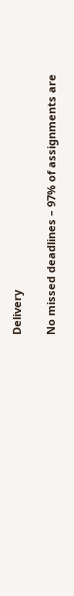Delivery

No missed deadlines – 97% of assignments are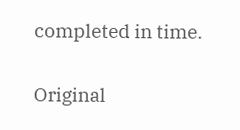completed in time.

Original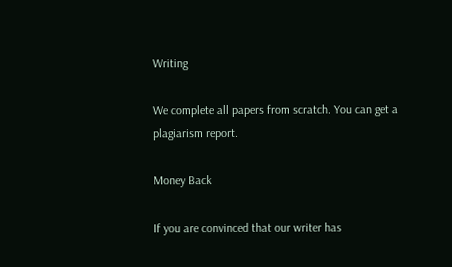Writing

We complete all papers from scratch. You can get a plagiarism report.

Money Back

If you are convinced that our writer has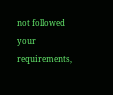not followed your requirements,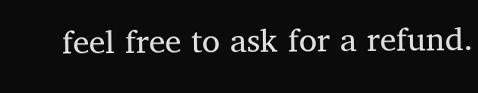feel free to ask for a refund.